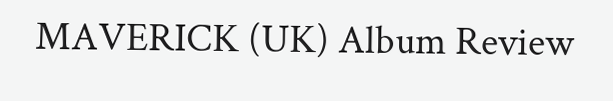MAVERICK (UK) Album Review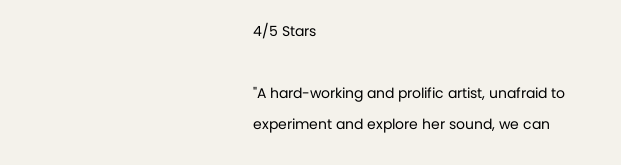4/5 Stars

"A hard-working and prolific artist, unafraid to experiment and explore her sound, we can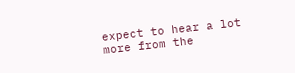expect to hear a lot more from the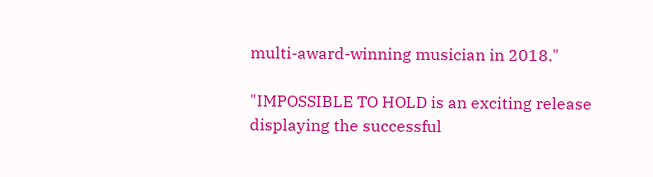multi-award-winning musician in 2018."

"IMPOSSIBLE TO HOLD is an exciting release displaying the successful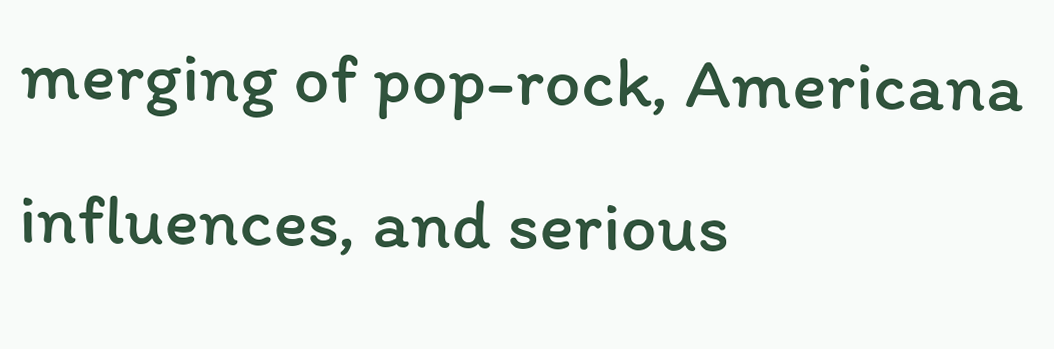merging of pop-rock, Americana influences, and serious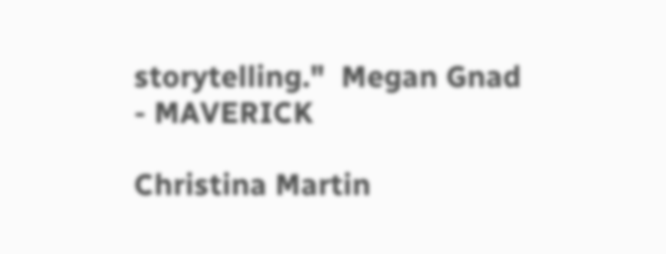storytelling."  Megan Gnad - MAVERICK

Christina Martin